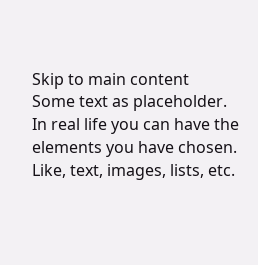Skip to main content
Some text as placeholder. In real life you can have the elements you have chosen. Like, text, images, lists, etc.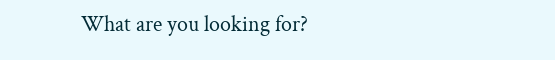What are you looking for?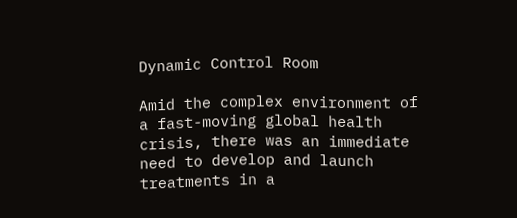Dynamic Control Room

Amid the complex environment of a fast-moving global health crisis, there was an immediate need to develop and launch treatments in a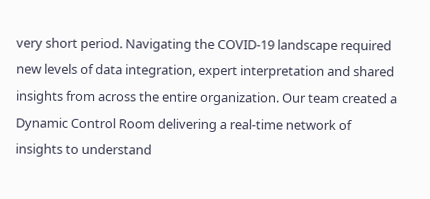very short period. Navigating the COVID-19 landscape required new levels of data integration, expert interpretation and shared insights from across the entire organization. Our team created a Dynamic Control Room delivering a real-time network of insights to understand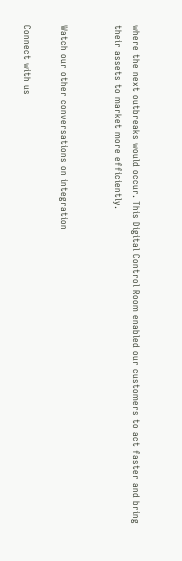where the next outbreaks would occur. This Digital Control Room enabled our customers to act faster and bring their assets to market more efficiently.


Watch our other conversations on integration

Connect with us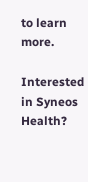to learn more.

Interested in Syneos Health?